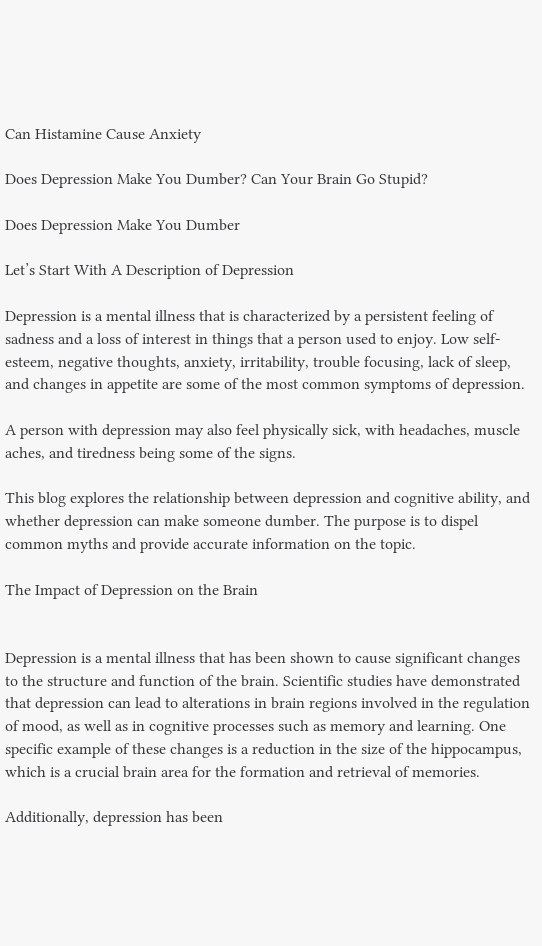Can Histamine Cause Anxiety

Does Depression Make You Dumber? Can Your Brain Go Stupid?

Does Depression Make You Dumber

Let’s Start With A Description of Depression

Depression is a mental illness that is characterized by a persistent feeling of sadness and a loss of interest in things that a person used to enjoy. Low self-esteem, negative thoughts, anxiety, irritability, trouble focusing, lack of sleep, and changes in appetite are some of the most common symptoms of depression.

A person with depression may also feel physically sick, with headaches, muscle aches, and tiredness being some of the signs.

This blog explores the relationship between depression and cognitive ability, and whether depression can make someone dumber. The purpose is to dispel common myths and provide accurate information on the topic.

The Impact of Depression on the Brain


Depression is a mental illness that has been shown to cause significant changes to the structure and function of the brain. Scientific studies have demonstrated that depression can lead to alterations in brain regions involved in the regulation of mood, as well as in cognitive processes such as memory and learning. One specific example of these changes is a reduction in the size of the hippocampus, which is a crucial brain area for the formation and retrieval of memories.

Additionally, depression has been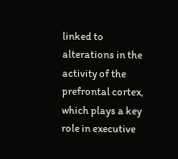linked to alterations in the activity of the prefrontal cortex, which plays a key role in executive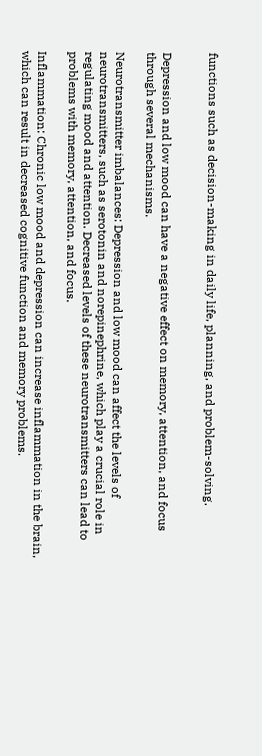functions such as decision-making in daily life, planning, and problem-solving.


Depression and low mood can have a negative effect on memory, attention, and focus through several mechanisms.

Neurotransmitter imbalances: Depression and low mood can affect the levels of neurotransmitters, such as serotonin and norepinephrine, which play a crucial role in regulating mood and attention. Decreased levels of these neurotransmitters can lead to problems with memory, attention, and focus.

Inflammation: Chronic low mood and depression can increase inflammation in the brain, which can result in decreased cognitive function and memory problems.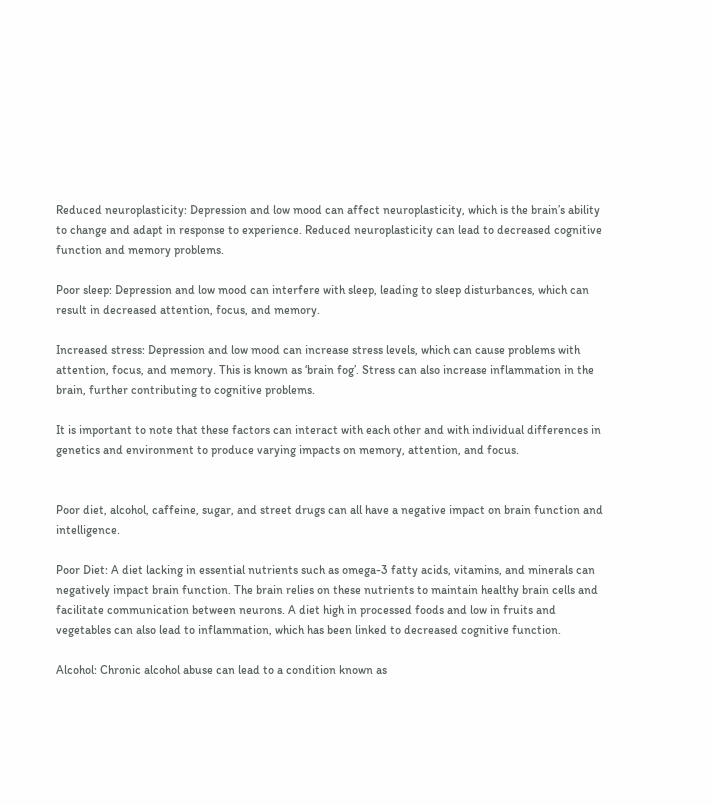Reduced neuroplasticity: Depression and low mood can affect neuroplasticity, which is the brain’s ability to change and adapt in response to experience. Reduced neuroplasticity can lead to decreased cognitive function and memory problems.

Poor sleep: Depression and low mood can interfere with sleep, leading to sleep disturbances, which can result in decreased attention, focus, and memory.

Increased stress: Depression and low mood can increase stress levels, which can cause problems with attention, focus, and memory. This is known as ‘brain fog’. Stress can also increase inflammation in the brain, further contributing to cognitive problems.

It is important to note that these factors can interact with each other and with individual differences in genetics and environment to produce varying impacts on memory, attention, and focus.


Poor diet, alcohol, caffeine, sugar, and street drugs can all have a negative impact on brain function and intelligence.

Poor Diet: A diet lacking in essential nutrients such as omega-3 fatty acids, vitamins, and minerals can negatively impact brain function. The brain relies on these nutrients to maintain healthy brain cells and facilitate communication between neurons. A diet high in processed foods and low in fruits and vegetables can also lead to inflammation, which has been linked to decreased cognitive function.

Alcohol: Chronic alcohol abuse can lead to a condition known as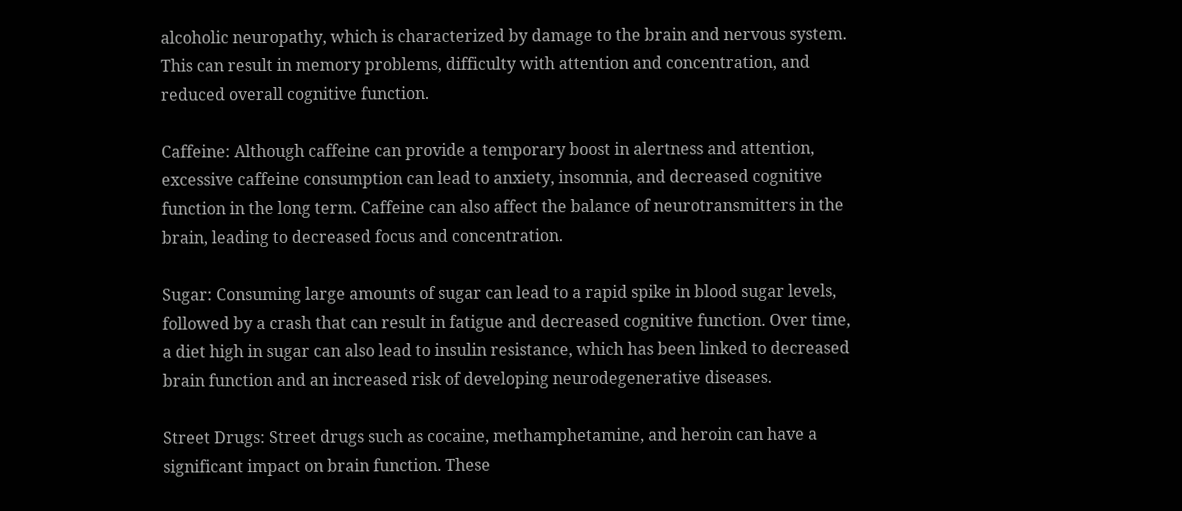alcoholic neuropathy, which is characterized by damage to the brain and nervous system. This can result in memory problems, difficulty with attention and concentration, and reduced overall cognitive function.

Caffeine: Although caffeine can provide a temporary boost in alertness and attention, excessive caffeine consumption can lead to anxiety, insomnia, and decreased cognitive function in the long term. Caffeine can also affect the balance of neurotransmitters in the brain, leading to decreased focus and concentration.

Sugar: Consuming large amounts of sugar can lead to a rapid spike in blood sugar levels, followed by a crash that can result in fatigue and decreased cognitive function. Over time, a diet high in sugar can also lead to insulin resistance, which has been linked to decreased brain function and an increased risk of developing neurodegenerative diseases.

Street Drugs: Street drugs such as cocaine, methamphetamine, and heroin can have a significant impact on brain function. These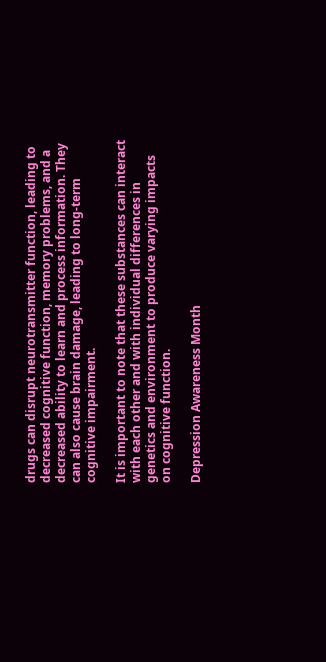drugs can disrupt neurotransmitter function, leading to decreased cognitive function, memory problems, and a decreased ability to learn and process information. They can also cause brain damage, leading to long-term cognitive impairment.

It is important to note that these substances can interact with each other and with individual differences in genetics and environment to produce varying impacts on cognitive function.

Depression Awareness Month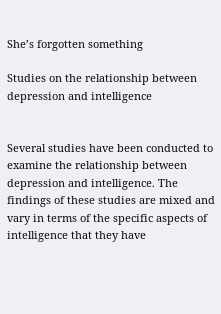She’s forgotten something

Studies on the relationship between depression and intelligence


Several studies have been conducted to examine the relationship between depression and intelligence. The findings of these studies are mixed and vary in terms of the specific aspects of intelligence that they have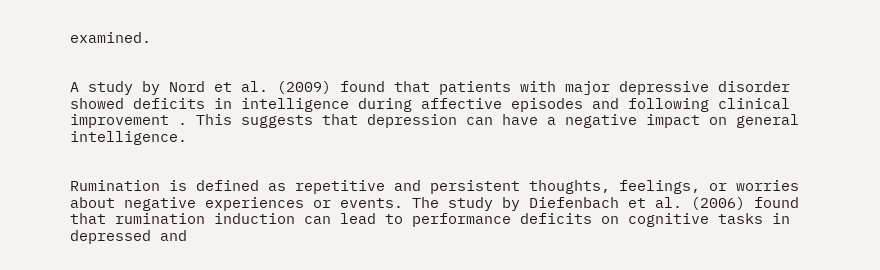examined.


A study by Nord et al. (2009) found that patients with major depressive disorder showed deficits in intelligence during affective episodes and following clinical improvement . This suggests that depression can have a negative impact on general intelligence.


Rumination is defined as repetitive and persistent thoughts, feelings, or worries about negative experiences or events. The study by Diefenbach et al. (2006) found that rumination induction can lead to performance deficits on cognitive tasks in depressed and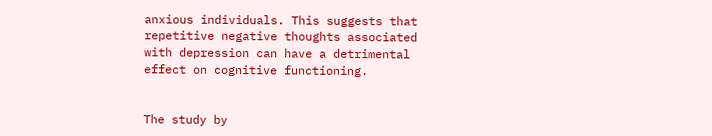anxious individuals. This suggests that repetitive negative thoughts associated with depression can have a detrimental effect on cognitive functioning.


The study by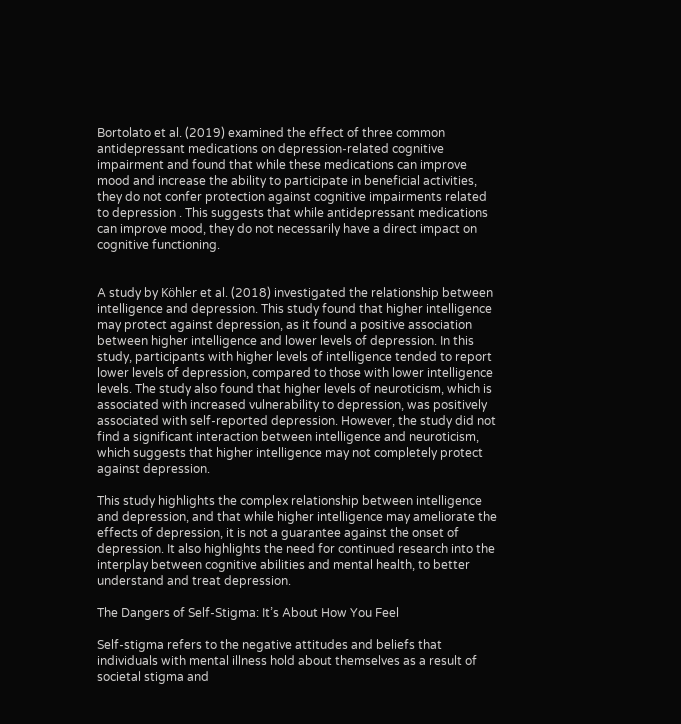Bortolato et al. (2019) examined the effect of three common antidepressant medications on depression-related cognitive impairment and found that while these medications can improve mood and increase the ability to participate in beneficial activities, they do not confer protection against cognitive impairments related to depression . This suggests that while antidepressant medications can improve mood, they do not necessarily have a direct impact on cognitive functioning.


A study by Köhler et al. (2018) investigated the relationship between intelligence and depression. This study found that higher intelligence may protect against depression, as it found a positive association between higher intelligence and lower levels of depression. In this study, participants with higher levels of intelligence tended to report lower levels of depression, compared to those with lower intelligence levels. The study also found that higher levels of neuroticism, which is associated with increased vulnerability to depression, was positively associated with self-reported depression. However, the study did not find a significant interaction between intelligence and neuroticism, which suggests that higher intelligence may not completely protect against depression.

This study highlights the complex relationship between intelligence and depression, and that while higher intelligence may ameliorate the effects of depression, it is not a guarantee against the onset of depression. It also highlights the need for continued research into the interplay between cognitive abilities and mental health, to better understand and treat depression.

The Dangers of Self-Stigma: It’s About How You Feel

Self-stigma refers to the negative attitudes and beliefs that individuals with mental illness hold about themselves as a result of societal stigma and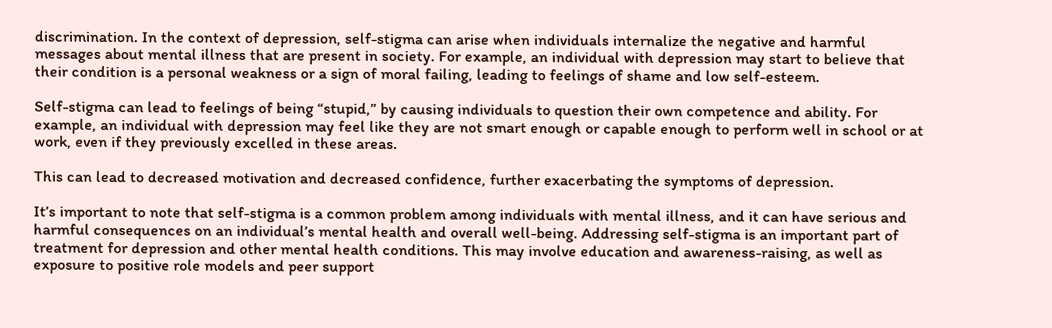discrimination. In the context of depression, self-stigma can arise when individuals internalize the negative and harmful messages about mental illness that are present in society. For example, an individual with depression may start to believe that their condition is a personal weakness or a sign of moral failing, leading to feelings of shame and low self-esteem.

Self-stigma can lead to feelings of being “stupid,” by causing individuals to question their own competence and ability. For example, an individual with depression may feel like they are not smart enough or capable enough to perform well in school or at work, even if they previously excelled in these areas.

This can lead to decreased motivation and decreased confidence, further exacerbating the symptoms of depression.

It’s important to note that self-stigma is a common problem among individuals with mental illness, and it can have serious and harmful consequences on an individual’s mental health and overall well-being. Addressing self-stigma is an important part of treatment for depression and other mental health conditions. This may involve education and awareness-raising, as well as exposure to positive role models and peer support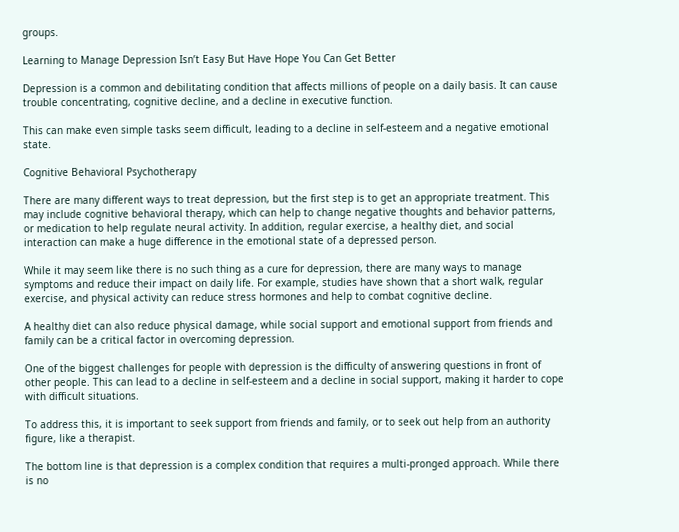groups.

Learning to Manage Depression Isn’t Easy But Have Hope You Can Get Better

Depression is a common and debilitating condition that affects millions of people on a daily basis. It can cause trouble concentrating, cognitive decline, and a decline in executive function.

This can make even simple tasks seem difficult, leading to a decline in self-esteem and a negative emotional state.

Cognitive Behavioral Psychotherapy

There are many different ways to treat depression, but the first step is to get an appropriate treatment. This may include cognitive behavioral therapy, which can help to change negative thoughts and behavior patterns, or medication to help regulate neural activity. In addition, regular exercise, a healthy diet, and social interaction can make a huge difference in the emotional state of a depressed person.

While it may seem like there is no such thing as a cure for depression, there are many ways to manage symptoms and reduce their impact on daily life. For example, studies have shown that a short walk, regular exercise, and physical activity can reduce stress hormones and help to combat cognitive decline.

A healthy diet can also reduce physical damage, while social support and emotional support from friends and family can be a critical factor in overcoming depression.

One of the biggest challenges for people with depression is the difficulty of answering questions in front of other people. This can lead to a decline in self-esteem and a decline in social support, making it harder to cope with difficult situations.

To address this, it is important to seek support from friends and family, or to seek out help from an authority figure, like a therapist.

The bottom line is that depression is a complex condition that requires a multi-pronged approach. While there is no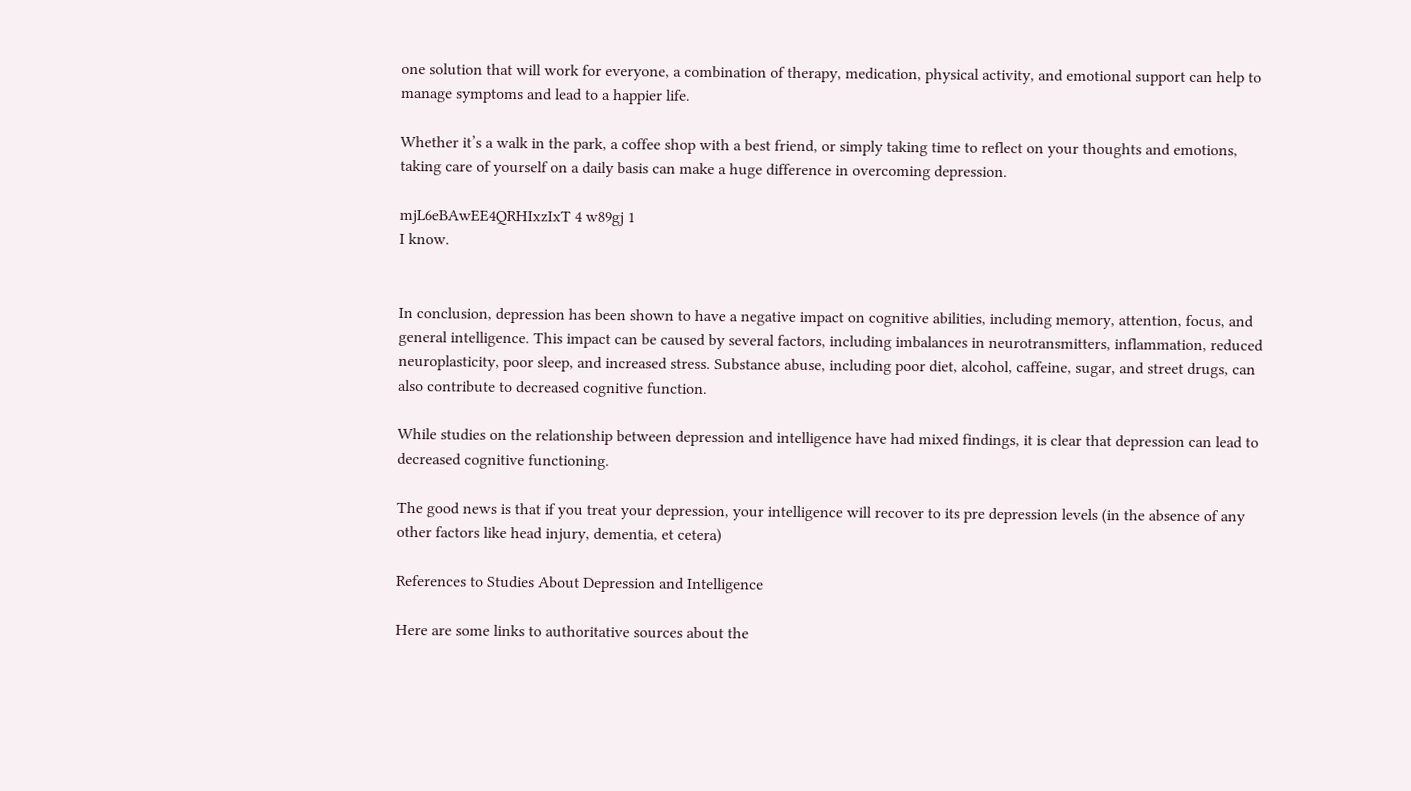one solution that will work for everyone, a combination of therapy, medication, physical activity, and emotional support can help to manage symptoms and lead to a happier life.

Whether it’s a walk in the park, a coffee shop with a best friend, or simply taking time to reflect on your thoughts and emotions, taking care of yourself on a daily basis can make a huge difference in overcoming depression.

mjL6eBAwEE4QRHIxzIxT 4 w89gj 1
I know.


In conclusion, depression has been shown to have a negative impact on cognitive abilities, including memory, attention, focus, and general intelligence. This impact can be caused by several factors, including imbalances in neurotransmitters, inflammation, reduced neuroplasticity, poor sleep, and increased stress. Substance abuse, including poor diet, alcohol, caffeine, sugar, and street drugs, can also contribute to decreased cognitive function.

While studies on the relationship between depression and intelligence have had mixed findings, it is clear that depression can lead to decreased cognitive functioning.

The good news is that if you treat your depression, your intelligence will recover to its pre depression levels (in the absence of any other factors like head injury, dementia, et cetera)

References to Studies About Depression and Intelligence

Here are some links to authoritative sources about the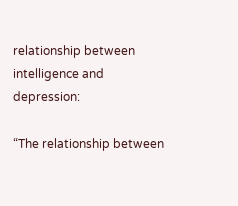relationship between intelligence and depression:

“The relationship between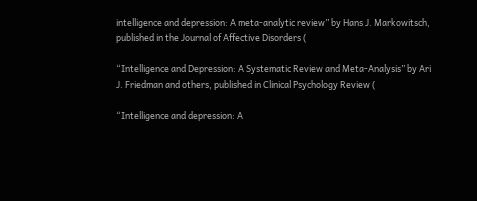intelligence and depression: A meta-analytic review” by Hans J. Markowitsch, published in the Journal of Affective Disorders (

“Intelligence and Depression: A Systematic Review and Meta-Analysis” by Ari J. Friedman and others, published in Clinical Psychology Review (

“Intelligence and depression: A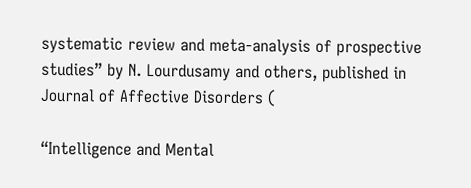systematic review and meta-analysis of prospective studies” by N. Lourdusamy and others, published in Journal of Affective Disorders (

“Intelligence and Mental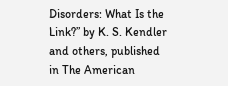Disorders: What Is the Link?” by K. S. Kendler and others, published in The American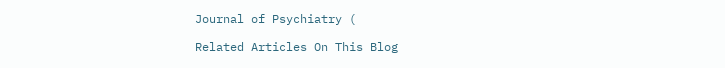Journal of Psychiatry (

Related Articles On This Blog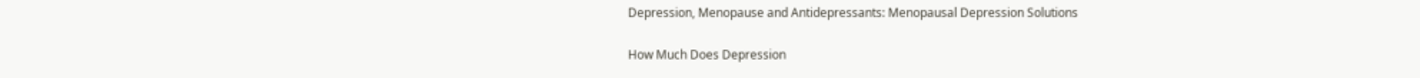Depression, Menopause and Antidepressants: Menopausal Depression Solutions

How Much Does Depression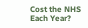Cost the NHS Each Year?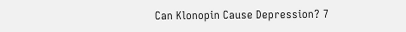Can Klonopin Cause Depression? 7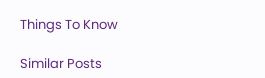Things To Know

Similar Posts